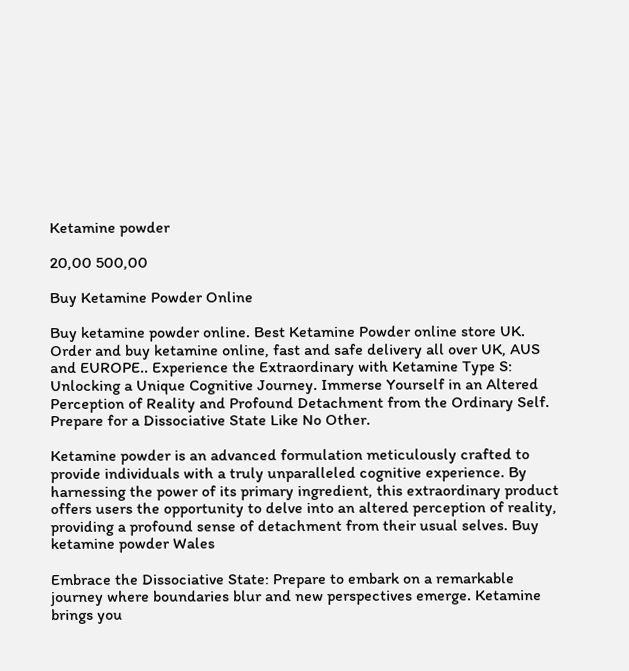Ketamine powder

20,00 500,00

Buy Ketamine Powder Online

Buy ketamine powder online. Best Ketamine Powder online store UK. Order and buy ketamine online, fast and safe delivery all over UK, AUS and EUROPE.. Experience the Extraordinary with Ketamine Type S: Unlocking a Unique Cognitive Journey. Immerse Yourself in an Altered Perception of Reality and Profound Detachment from the Ordinary Self. Prepare for a Dissociative State Like No Other.

Ketamine powder is an advanced formulation meticulously crafted to provide individuals with a truly unparalleled cognitive experience. By harnessing the power of its primary ingredient, this extraordinary product offers users the opportunity to delve into an altered perception of reality, providing a profound sense of detachment from their usual selves. Buy ketamine powder Wales

Embrace the Dissociative State: Prepare to embark on a remarkable journey where boundaries blur and new perspectives emerge. Ketamine brings you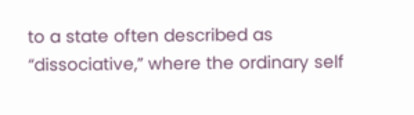to a state often described as “dissociative,” where the ordinary self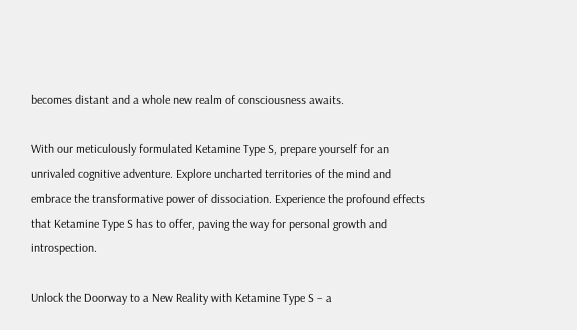becomes distant and a whole new realm of consciousness awaits.

With our meticulously formulated Ketamine Type S, prepare yourself for an unrivaled cognitive adventure. Explore uncharted territories of the mind and embrace the transformative power of dissociation. Experience the profound effects that Ketamine Type S has to offer, paving the way for personal growth and introspection.

Unlock the Doorway to a New Reality with Ketamine Type S – a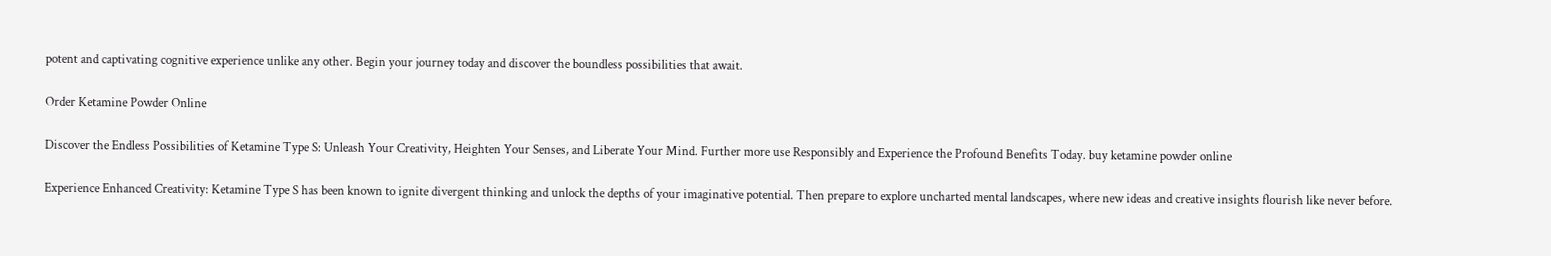potent and captivating cognitive experience unlike any other. Begin your journey today and discover the boundless possibilities that await.

Order Ketamine Powder Online

Discover the Endless Possibilities of Ketamine Type S: Unleash Your Creativity, Heighten Your Senses, and Liberate Your Mind. Further more use Responsibly and Experience the Profound Benefits Today. buy ketamine powder online

Experience Enhanced Creativity: Ketamine Type S has been known to ignite divergent thinking and unlock the depths of your imaginative potential. Then prepare to explore uncharted mental landscapes, where new ideas and creative insights flourish like never before.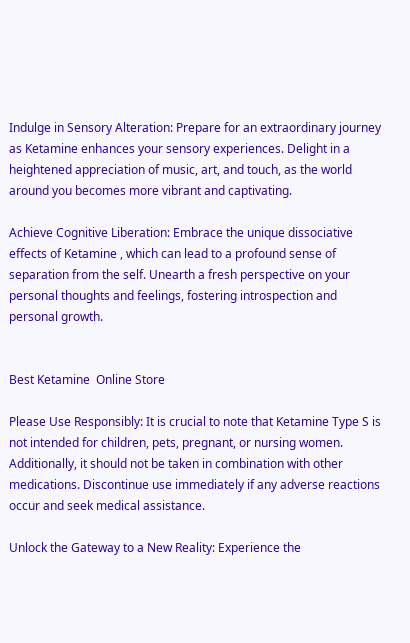Indulge in Sensory Alteration: Prepare for an extraordinary journey as Ketamine enhances your sensory experiences. Delight in a heightened appreciation of music, art, and touch, as the world around you becomes more vibrant and captivating.

Achieve Cognitive Liberation: Embrace the unique dissociative effects of Ketamine , which can lead to a profound sense of separation from the self. Unearth a fresh perspective on your personal thoughts and feelings, fostering introspection and personal growth.


Best Ketamine  Online Store

Please Use Responsibly: It is crucial to note that Ketamine Type S is not intended for children, pets, pregnant, or nursing women. Additionally, it should not be taken in combination with other medications. Discontinue use immediately if any adverse reactions occur and seek medical assistance.

Unlock the Gateway to a New Reality: Experience the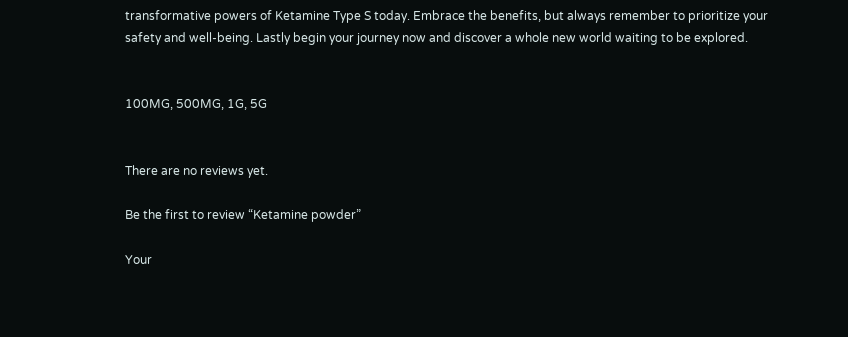transformative powers of Ketamine Type S today. Embrace the benefits, but always remember to prioritize your safety and well-being. Lastly begin your journey now and discover a whole new world waiting to be explored.


100MG, 500MG, 1G, 5G


There are no reviews yet.

Be the first to review “Ketamine powder”

Your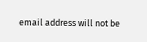email address will not be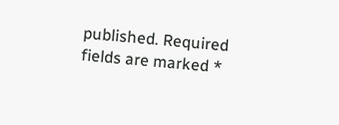published. Required fields are marked *